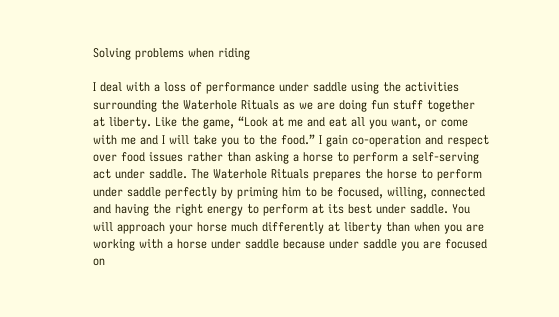Solving problems when riding

I deal with a loss of performance under saddle using the activities surrounding the Waterhole Rituals as we are doing fun stuff together at liberty. Like the game, “Look at me and eat all you want, or come with me and I will take you to the food.” I gain co-operation and respect over food issues rather than asking a horse to perform a self-serving act under saddle. The Waterhole Rituals prepares the horse to perform under saddle perfectly by priming him to be focused, willing, connected and having the right energy to perform at its best under saddle. You will approach your horse much differently at liberty than when you are working with a horse under saddle because under saddle you are focused on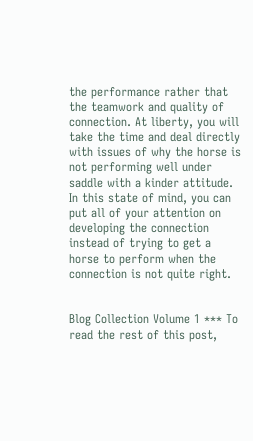the performance rather that the teamwork and quality of connection. At liberty, you will take the time and deal directly with issues of why the horse is not performing well under saddle with a kinder attitude. In this state of mind, you can put all of your attention on developing the connection instead of trying to get a horse to perform when the connection is not quite right.


Blog Collection Volume 1 *** To read the rest of this post,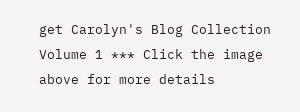get Carolyn's Blog Collection Volume 1 *** Click the image above for more details